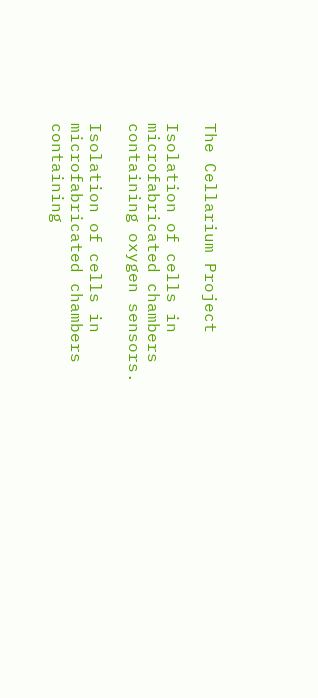The Cellarium Project

Isolation of cells in microfabricated chambers containing oxygen sensors.

Isolation of cells in microfabricated chambers containing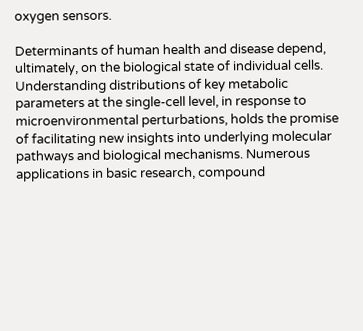oxygen sensors.

Determinants of human health and disease depend, ultimately, on the biological state of individual cells. Understanding distributions of key metabolic parameters at the single-cell level, in response to microenvironmental perturbations, holds the promise of facilitating new insights into underlying molecular pathways and biological mechanisms. Numerous applications in basic research, compound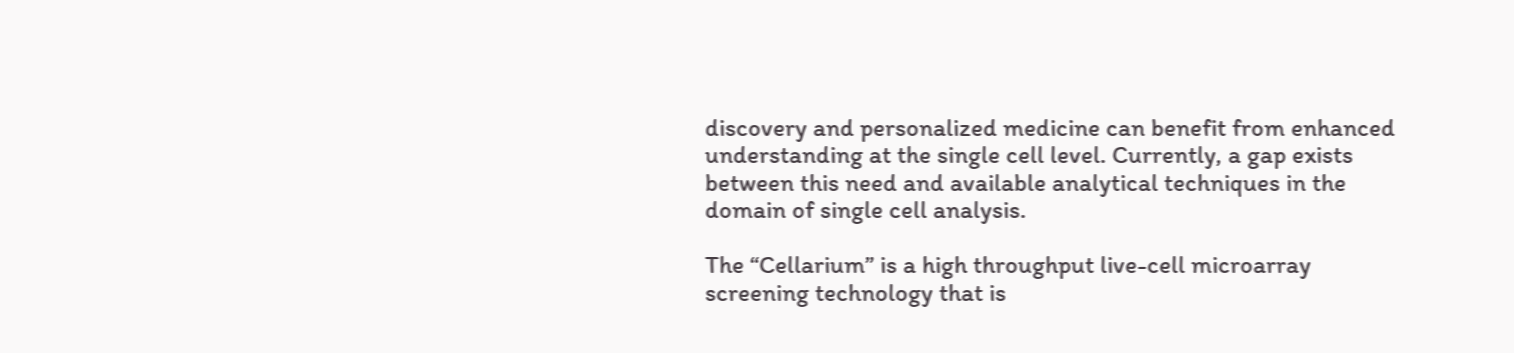discovery and personalized medicine can benefit from enhanced understanding at the single cell level. Currently, a gap exists between this need and available analytical techniques in the domain of single cell analysis.

The “Cellarium” is a high throughput live-cell microarray screening technology that is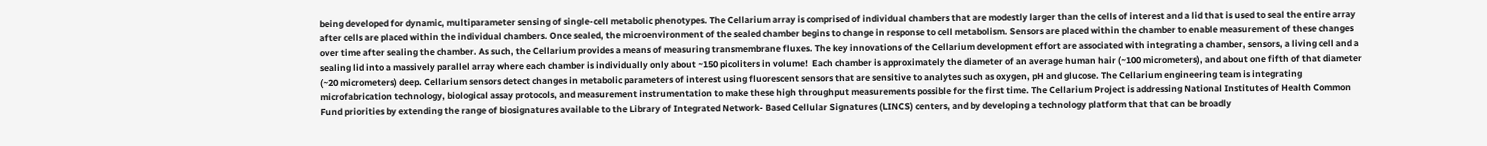being developed for dynamic, multiparameter sensing of single-cell metabolic phenotypes. The Cellarium array is comprised of individual chambers that are modestly larger than the cells of interest and a lid that is used to seal the entire array after cells are placed within the individual chambers. Once sealed, the microenvironment of the sealed chamber begins to change in response to cell metabolism. Sensors are placed within the chamber to enable measurement of these changes over time after sealing the chamber. As such, the Cellarium provides a means of measuring transmembrane fluxes. The key innovations of the Cellarium development effort are associated with integrating a chamber, sensors, a living cell and a sealing lid into a massively parallel array where each chamber is individually only about ~150 picoliters in volume!  Each chamber is approximately the diameter of an average human hair (~100 micrometers), and about one fifth of that diameter (~20 micrometers) deep. Cellarium sensors detect changes in metabolic parameters of interest using fluorescent sensors that are sensitive to analytes such as oxygen, pH and glucose. The Cellarium engineering team is integrating microfabrication technology, biological assay protocols, and measurement instrumentation to make these high throughput measurements possible for the first time. The Cellarium Project is addressing National Institutes of Health Common Fund priorities by extending the range of biosignatures available to the Library of Integrated Network- Based Cellular Signatures (LINCS) centers, and by developing a technology platform that that can be broadly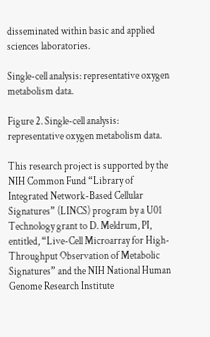disseminated within basic and applied sciences laboratories.

Single-cell analysis: representative oxygen metabolism data.

Figure 2. Single-cell analysis: representative oxygen metabolism data.

This research project is supported by the NIH Common Fund “Library of Integrated Network-Based Cellular Signatures” (LINCS) program by a U01 Technology grant to D. Meldrum, PI, entitled, “Live-Cell Microarray for High-Throughput Observation of Metabolic Signatures” and the NIH National Human Genome Research Institute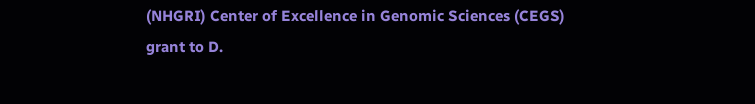(NHGRI) Center of Excellence in Genomic Sciences (CEGS) grant to D.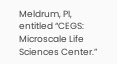Meldrum, PI, entitled “CEGS: Microscale Life Sciences Center.”